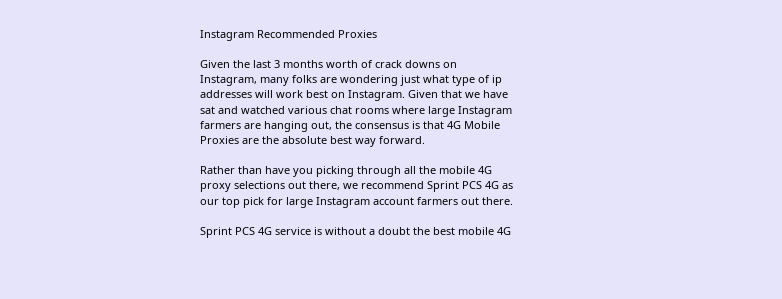Instagram Recommended Proxies

Given the last 3 months worth of crack downs on Instagram, many folks are wondering just what type of ip addresses will work best on Instagram. Given that we have sat and watched various chat rooms where large Instagram farmers are hanging out, the consensus is that 4G Mobile Proxies are the absolute best way forward.

Rather than have you picking through all the mobile 4G proxy selections out there, we recommend Sprint PCS 4G as our top pick for large Instagram account farmers out there.

Sprint PCS 4G service is without a doubt the best mobile 4G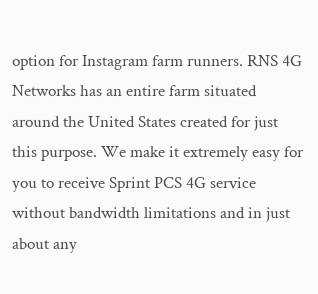option for Instagram farm runners. RNS 4G Networks has an entire farm situated around the United States created for just this purpose. We make it extremely easy for you to receive Sprint PCS 4G service without bandwidth limitations and in just about any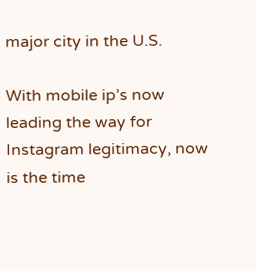major city in the U.S.

With mobile ip’s now leading the way for Instagram legitimacy, now is the time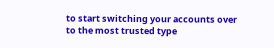to start switching your accounts over to the most trusted type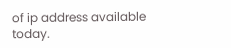of ip address available today.